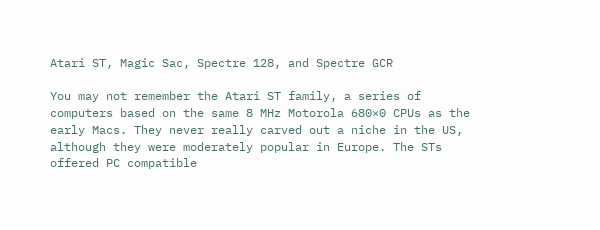Atari ST, Magic Sac, Spectre 128, and Spectre GCR

You may not remember the Atari ST family, a series of computers based on the same 8 MHz Motorola 680×0 CPUs as the early Macs. They never really carved out a niche in the US, although they were moderately popular in Europe. The STs offered PC compatible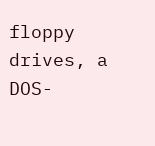floppy drives, a DOS-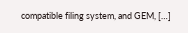compatible filing system, and GEM, […]